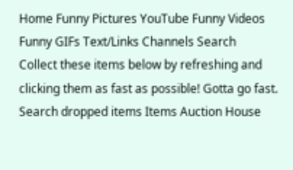Home Funny Pictures YouTube Funny Videos Funny GIFs Text/Links Channels Search
Collect these items below by refreshing and clicking them as fast as possible! Gotta go fast.
Search dropped items Items Auction House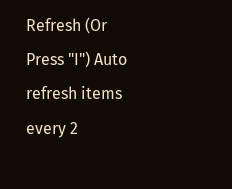Refresh (Or Press "I") Auto refresh items every 2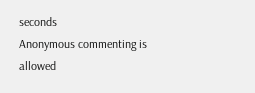seconds
Anonymous commenting is allowed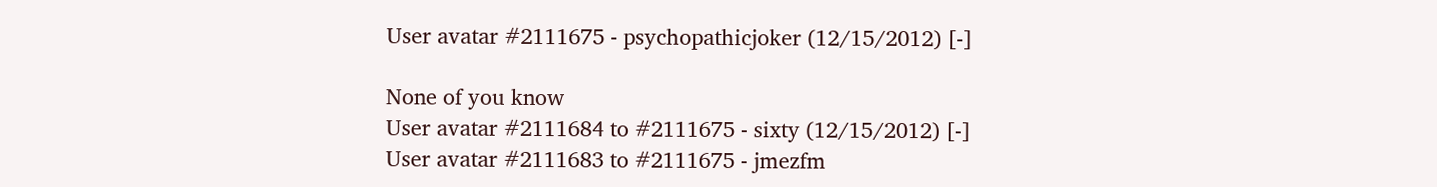User avatar #2111675 - psychopathicjoker (12/15/2012) [-]

None of you know
User avatar #2111684 to #2111675 - sixty (12/15/2012) [-]
User avatar #2111683 to #2111675 - jmezfm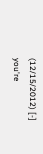(12/15/2012) [-]
you're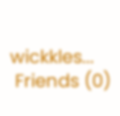wickkles...
 Friends (0)